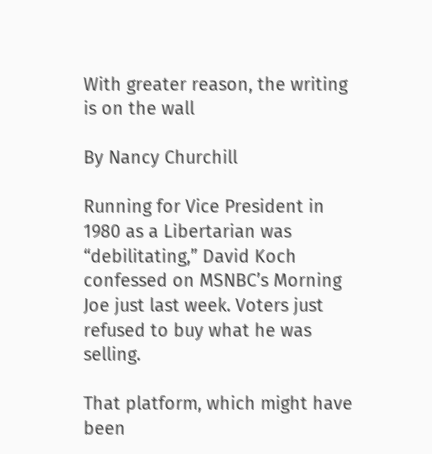With greater reason, the writing is on the wall

By Nancy Churchill

Running for Vice President in 1980 as a Libertarian was “debilitating,” David Koch confessed on MSNBC’s Morning Joe just last week. Voters just refused to buy what he was selling.

That platform, which might have been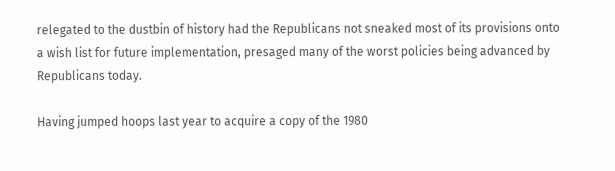relegated to the dustbin of history had the Republicans not sneaked most of its provisions onto a wish list for future implementation, presaged many of the worst policies being advanced by Republicans today.

Having jumped hoops last year to acquire a copy of the 1980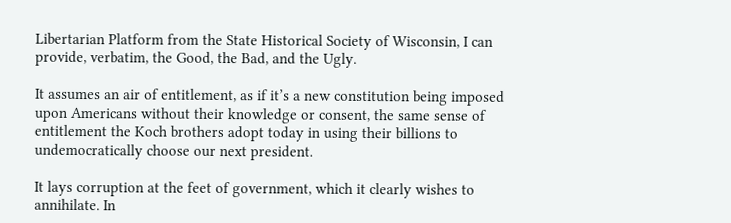Libertarian Platform from the State Historical Society of Wisconsin, I can provide, verbatim, the Good, the Bad, and the Ugly.

It assumes an air of entitlement, as if it’s a new constitution being imposed upon Americans without their knowledge or consent, the same sense of entitlement the Koch brothers adopt today in using their billions to undemocratically choose our next president.

It lays corruption at the feet of government, which it clearly wishes to annihilate. In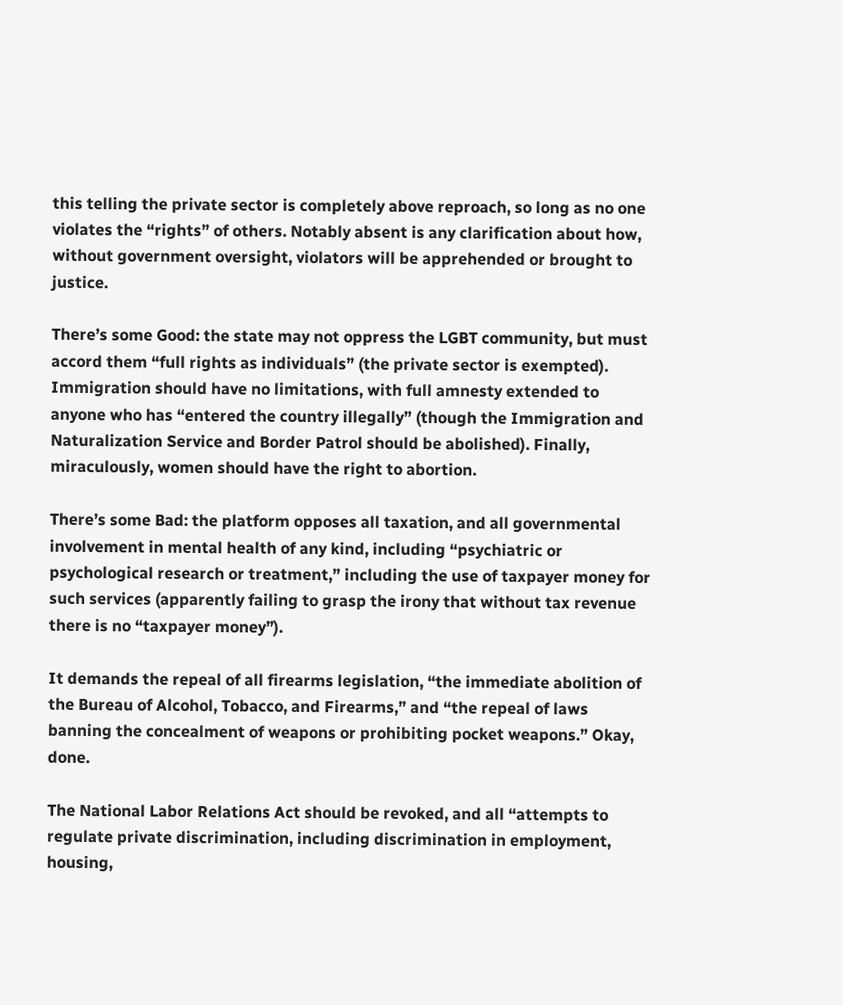this telling the private sector is completely above reproach, so long as no one violates the “rights” of others. Notably absent is any clarification about how, without government oversight, violators will be apprehended or brought to justice.

There’s some Good: the state may not oppress the LGBT community, but must accord them “full rights as individuals” (the private sector is exempted). Immigration should have no limitations, with full amnesty extended to anyone who has “entered the country illegally” (though the Immigration and Naturalization Service and Border Patrol should be abolished). Finally, miraculously, women should have the right to abortion.

There’s some Bad: the platform opposes all taxation, and all governmental involvement in mental health of any kind, including “psychiatric or psychological research or treatment,” including the use of taxpayer money for such services (apparently failing to grasp the irony that without tax revenue there is no “taxpayer money”).

It demands the repeal of all firearms legislation, “the immediate abolition of the Bureau of Alcohol, Tobacco, and Firearms,” and “the repeal of laws banning the concealment of weapons or prohibiting pocket weapons.” Okay, done.

The National Labor Relations Act should be revoked, and all “attempts to regulate private discrimination, including discrimination in employment, housing,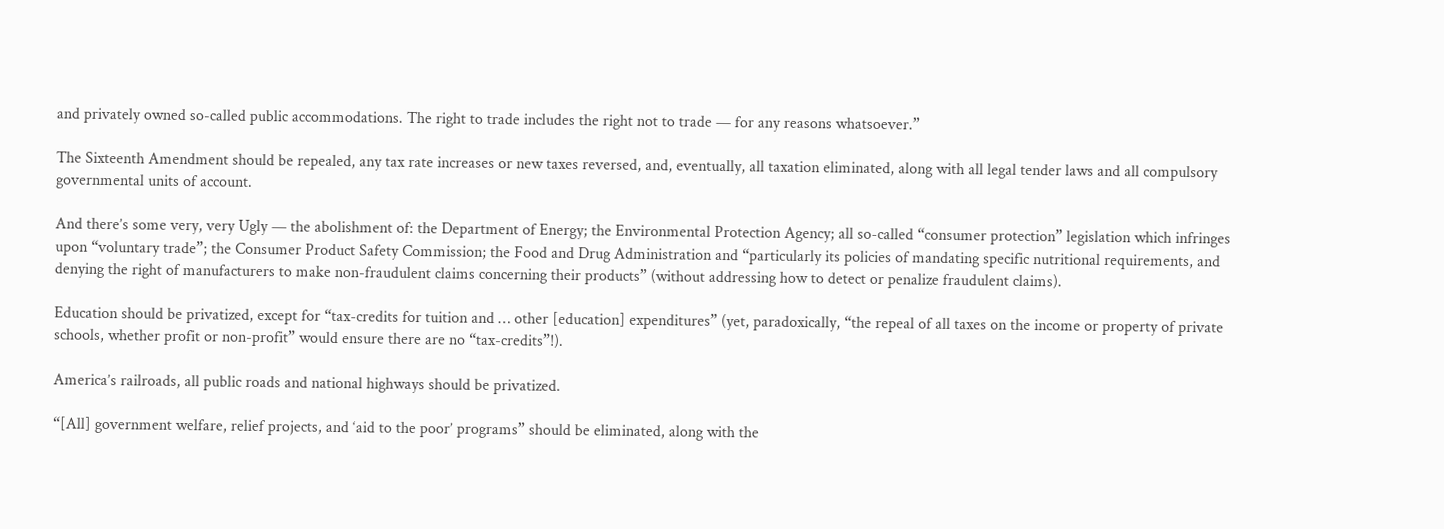and privately owned so-called public accommodations. The right to trade includes the right not to trade — for any reasons whatsoever.”

The Sixteenth Amendment should be repealed, any tax rate increases or new taxes reversed, and, eventually, all taxation eliminated, along with all legal tender laws and all compulsory governmental units of account.

And there’s some very, very Ugly — the abolishment of: the Department of Energy; the Environmental Protection Agency; all so-called “consumer protection” legislation which infringes upon “voluntary trade”; the Consumer Product Safety Commission; the Food and Drug Administration and “particularly its policies of mandating specific nutritional requirements, and denying the right of manufacturers to make non-fraudulent claims concerning their products” (without addressing how to detect or penalize fraudulent claims).

Education should be privatized, except for “tax-credits for tuition and … other [education] expenditures” (yet, paradoxically, “the repeal of all taxes on the income or property of private schools, whether profit or non-profit” would ensure there are no “tax-credits”!).

America’s railroads, all public roads and national highways should be privatized.

“[All] government welfare, relief projects, and ‘aid to the poor’ programs” should be eliminated, along with the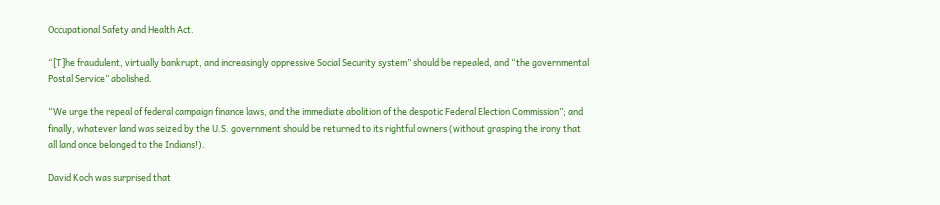Occupational Safety and Health Act.

“[T]he fraudulent, virtually bankrupt, and increasingly oppressive Social Security system” should be repealed, and “the governmental Postal Service” abolished.

“We urge the repeal of federal campaign finance laws, and the immediate abolition of the despotic Federal Election Commission”; and finally, whatever land was seized by the U.S. government should be returned to its rightful owners (without grasping the irony that all land once belonged to the Indians!).

David Koch was surprised that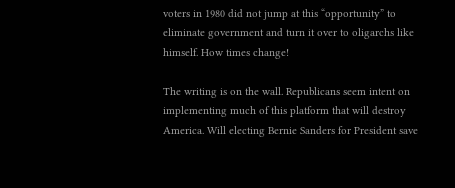voters in 1980 did not jump at this “opportunity” to eliminate government and turn it over to oligarchs like himself. How times change!

The writing is on the wall. Republicans seem intent on implementing much of this platform that will destroy America. Will electing Bernie Sanders for President save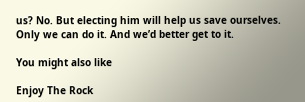us? No. But electing him will help us save ourselves. Only we can do it. And we’d better get to it.

You might also like

Enjoy The Rock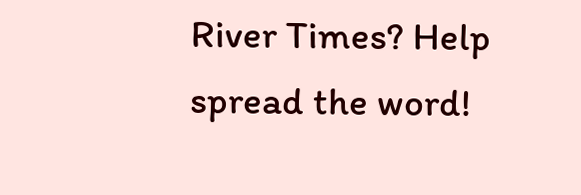River Times? Help spread the word!